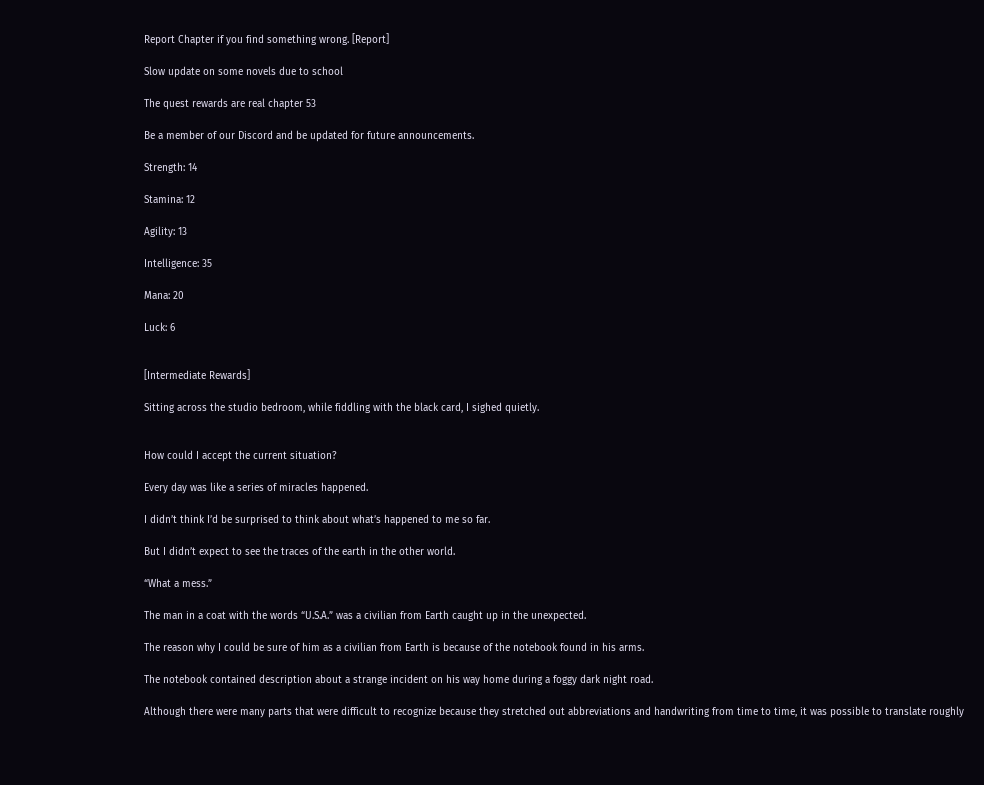Report Chapter if you find something wrong. [Report]

Slow update on some novels due to school

The quest rewards are real chapter 53

Be a member of our Discord and be updated for future announcements.

Strength: 14

Stamina: 12

Agility: 13

Intelligence: 35

Mana: 20

Luck: 6


[Intermediate Rewards]

Sitting across the studio bedroom, while fiddling with the black card, I sighed quietly.


How could I accept the current situation?

Every day was like a series of miracles happened.

I didn’t think I’d be surprised to think about what’s happened to me so far.

But I didn’t expect to see the traces of the earth in the other world.

“What a mess.”

The man in a coat with the words “U.S.A.” was a civilian from Earth caught up in the unexpected.

The reason why I could be sure of him as a civilian from Earth is because of the notebook found in his arms.

The notebook contained description about a strange incident on his way home during a foggy dark night road.

Although there were many parts that were difficult to recognize because they stretched out abbreviations and handwriting from time to time, it was possible to translate roughly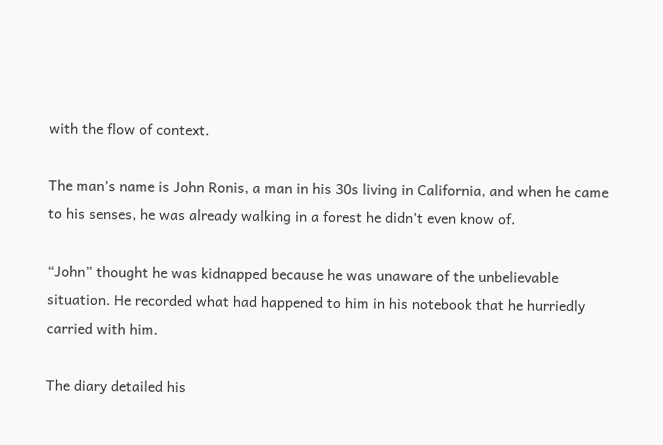with the flow of context.

The man’s name is John Ronis, a man in his 30s living in California, and when he came to his senses, he was already walking in a forest he didn’t even know of.

“John” thought he was kidnapped because he was unaware of the unbelievable situation. He recorded what had happened to him in his notebook that he hurriedly carried with him.

The diary detailed his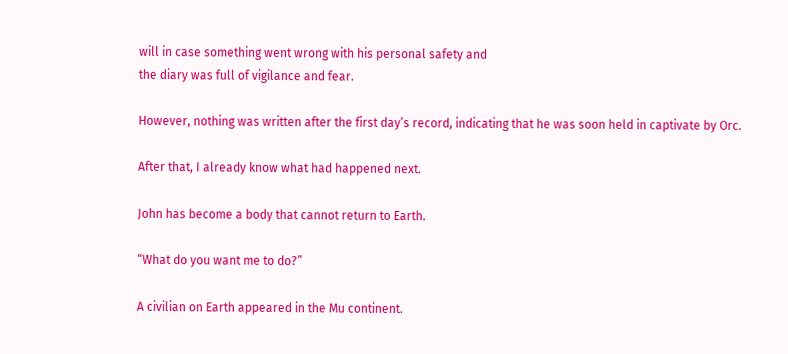will in case something went wrong with his personal safety and
the diary was full of vigilance and fear.

However, nothing was written after the first day’s record, indicating that he was soon held in captivate by Orc.

After that, I already know what had happened next.

John has become a body that cannot return to Earth.

“What do you want me to do?”

A civilian on Earth appeared in the Mu continent.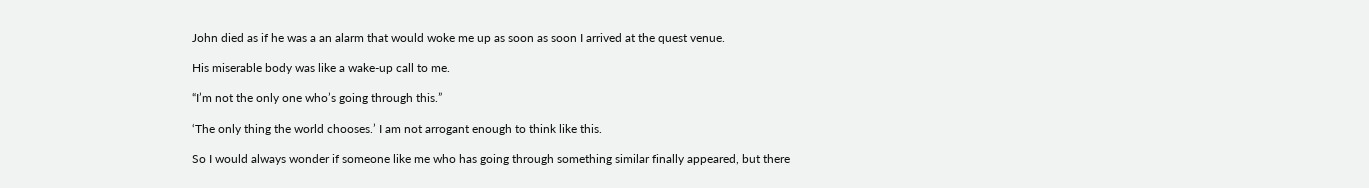John died as if he was a an alarm that would woke me up as soon as soon I arrived at the quest venue.

His miserable body was like a wake-up call to me.

“I’m not the only one who’s going through this.”

‘The only thing the world chooses.’ I am not arrogant enough to think like this.

So I would always wonder if someone like me who has going through something similar finally appeared, but there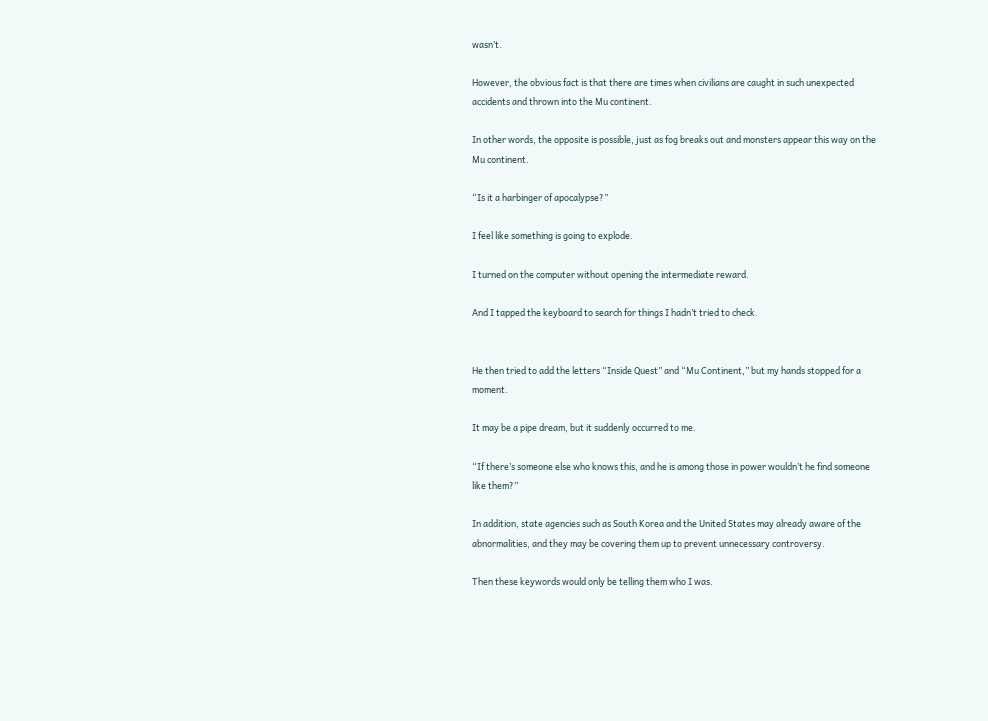wasn’t.

However, the obvious fact is that there are times when civilians are caught in such unexpected accidents and thrown into the Mu continent.

In other words, the opposite is possible, just as fog breaks out and monsters appear this way on the Mu continent.

“Is it a harbinger of apocalypse?”

I feel like something is going to explode.

I turned on the computer without opening the intermediate reward.

And I tapped the keyboard to search for things I hadn’t tried to check.


He then tried to add the letters “Inside Quest” and “Mu Continent,” but my hands stopped for a moment.

It may be a pipe dream, but it suddenly occurred to me.

“If there’s someone else who knows this, and he is among those in power wouldn’t he find someone like them?”

In addition, state agencies such as South Korea and the United States may already aware of the abnormalities, and they may be covering them up to prevent unnecessary controversy.

Then these keywords would only be telling them who I was.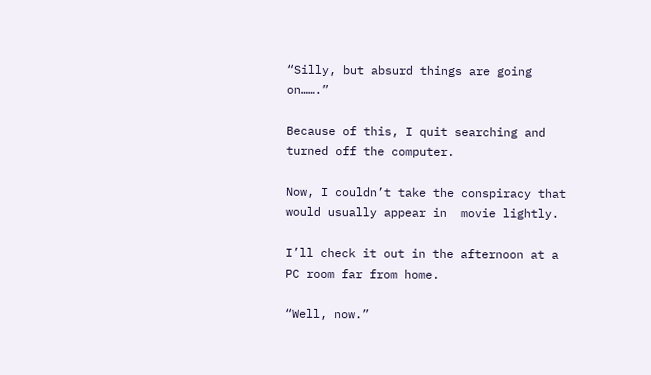“Silly, but absurd things are going on…….”

Because of this, I quit searching and turned off the computer.

Now, I couldn’t take the conspiracy that would usually appear in  movie lightly.

I’ll check it out in the afternoon at a PC room far from home.

“Well, now.”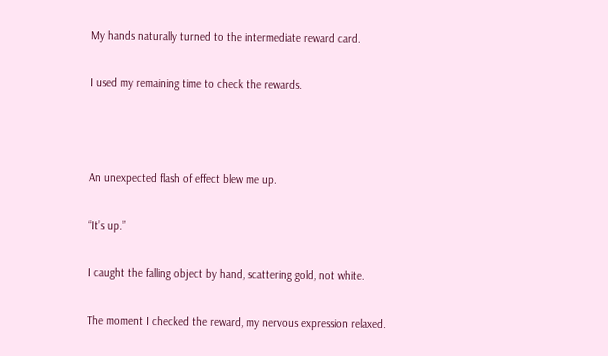My hands naturally turned to the intermediate reward card.

I used my remaining time to check the rewards.



An unexpected flash of effect blew me up.

“It’s up.”

I caught the falling object by hand, scattering gold, not white.

The moment I checked the reward, my nervous expression relaxed.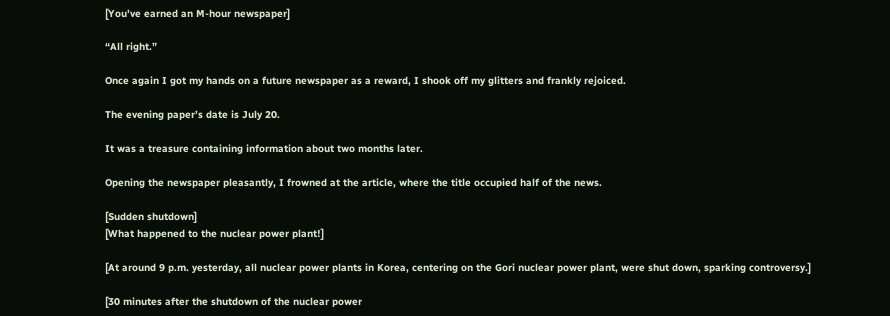[You’ve earned an M-hour newspaper]

“All right.”

Once again I got my hands on a future newspaper as a reward, I shook off my glitters and frankly rejoiced.

The evening paper’s date is July 20.

It was a treasure containing information about two months later.

Opening the newspaper pleasantly, I frowned at the article, where the title occupied half of the news.

[Sudden shutdown]
[What happened to the nuclear power plant!]

[At around 9 p.m. yesterday, all nuclear power plants in Korea, centering on the Gori nuclear power plant, were shut down, sparking controversy.]

[30 minutes after the shutdown of the nuclear power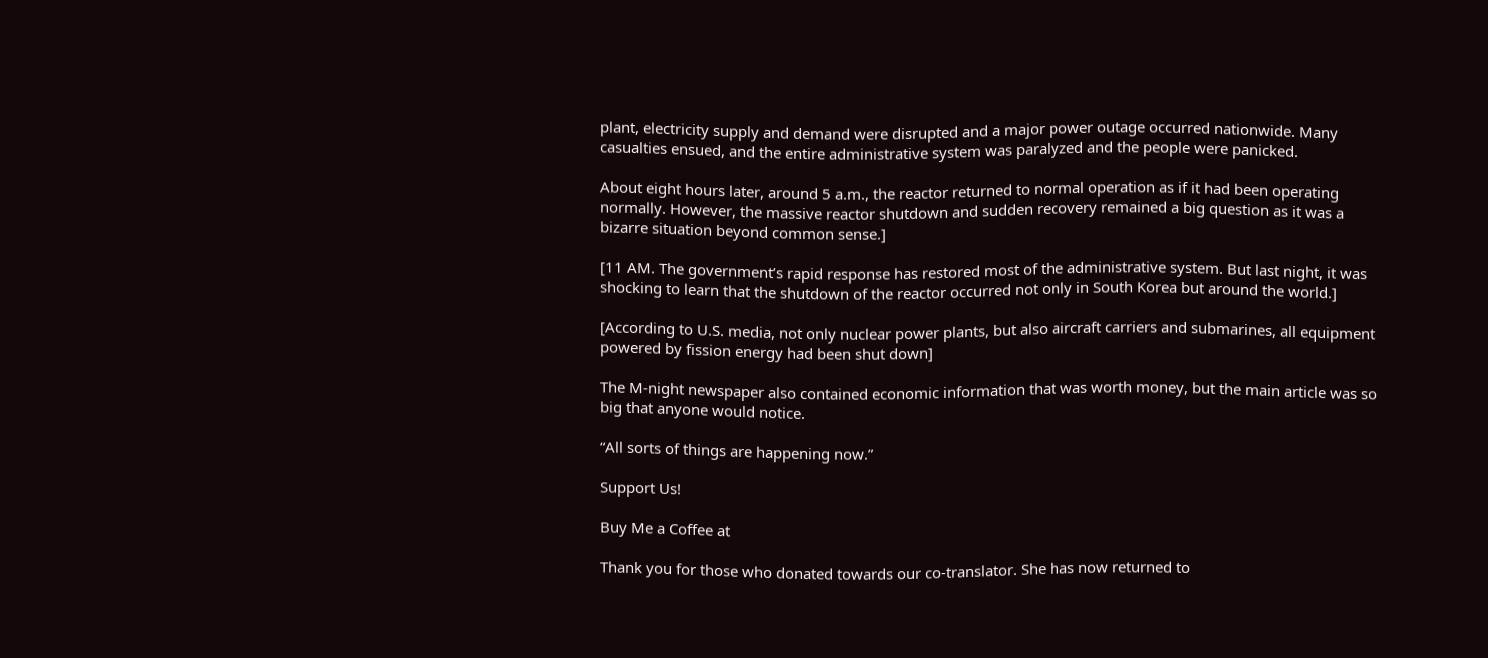plant, electricity supply and demand were disrupted and a major power outage occurred nationwide. Many casualties ensued, and the entire administrative system was paralyzed and the people were panicked.

About eight hours later, around 5 a.m., the reactor returned to normal operation as if it had been operating normally. However, the massive reactor shutdown and sudden recovery remained a big question as it was a bizarre situation beyond common sense.]

[11 AM. The government’s rapid response has restored most of the administrative system. But last night, it was shocking to learn that the shutdown of the reactor occurred not only in South Korea but around the world.]

[According to U.S. media, not only nuclear power plants, but also aircraft carriers and submarines, all equipment powered by fission energy had been shut down]

The M-night newspaper also contained economic information that was worth money, but the main article was so big that anyone would notice.

“All sorts of things are happening now.”

Support Us!

Buy Me a Coffee at

Thank you for those who donated towards our co-translator. She has now returned to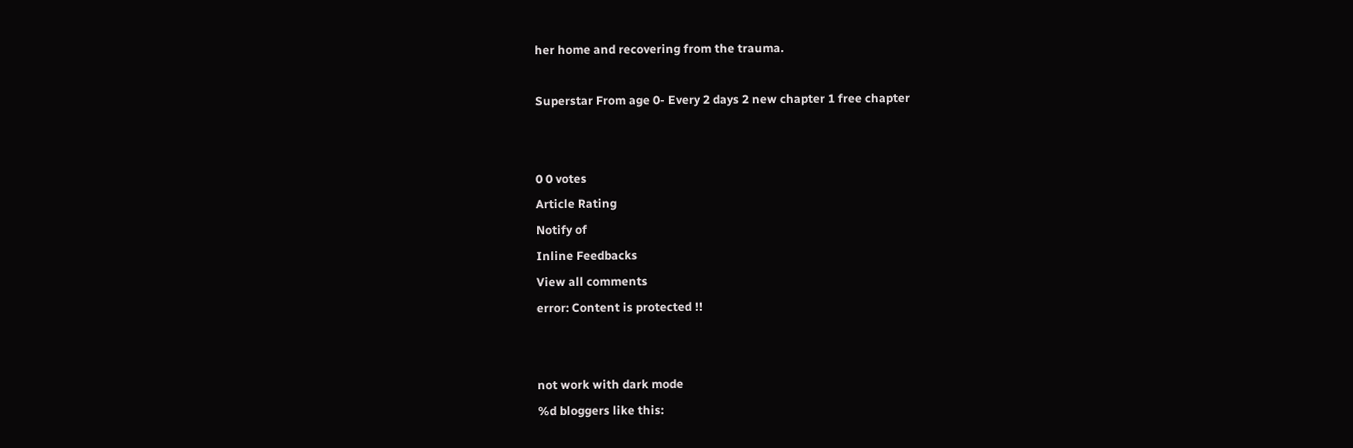her home and recovering from the trauma.

Superstar From age 0- Every 2 days 2 new chapter 1 free chapter


0 0 votes
Article Rating
Notify of
Inline Feedbacks
View all comments
error: Content is protected !!


not work with dark mode
%d bloggers like this: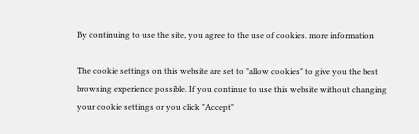By continuing to use the site, you agree to the use of cookies. more information

The cookie settings on this website are set to "allow cookies" to give you the best browsing experience possible. If you continue to use this website without changing your cookie settings or you click "Accept"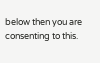below then you are consenting to this.